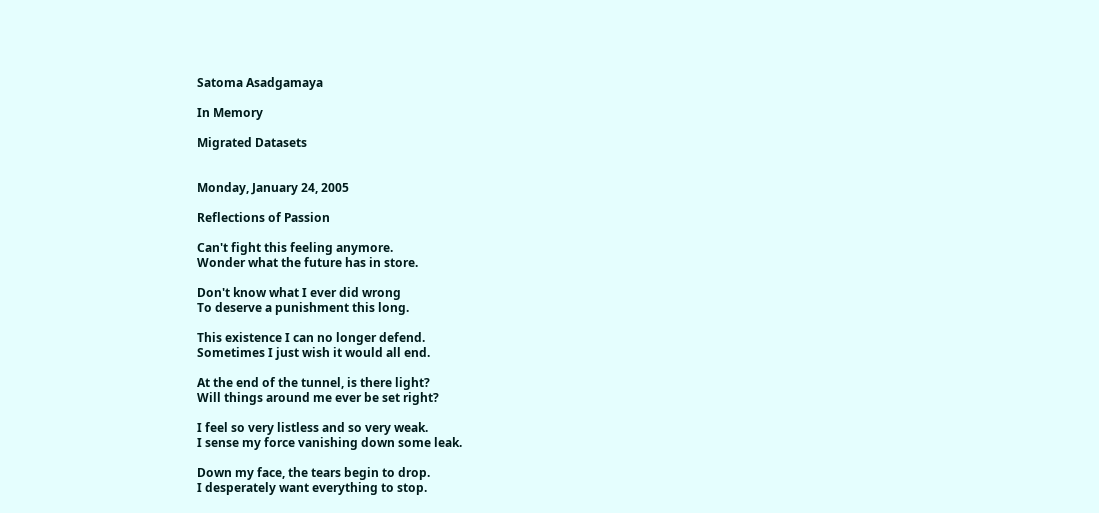Satoma Asadgamaya

In Memory

Migrated Datasets


Monday, January 24, 2005

Reflections of Passion

Can't fight this feeling anymore.
Wonder what the future has in store.

Don't know what I ever did wrong
To deserve a punishment this long.

This existence I can no longer defend.
Sometimes I just wish it would all end.

At the end of the tunnel, is there light?
Will things around me ever be set right?

I feel so very listless and so very weak.
I sense my force vanishing down some leak.

Down my face, the tears begin to drop.
I desperately want everything to stop.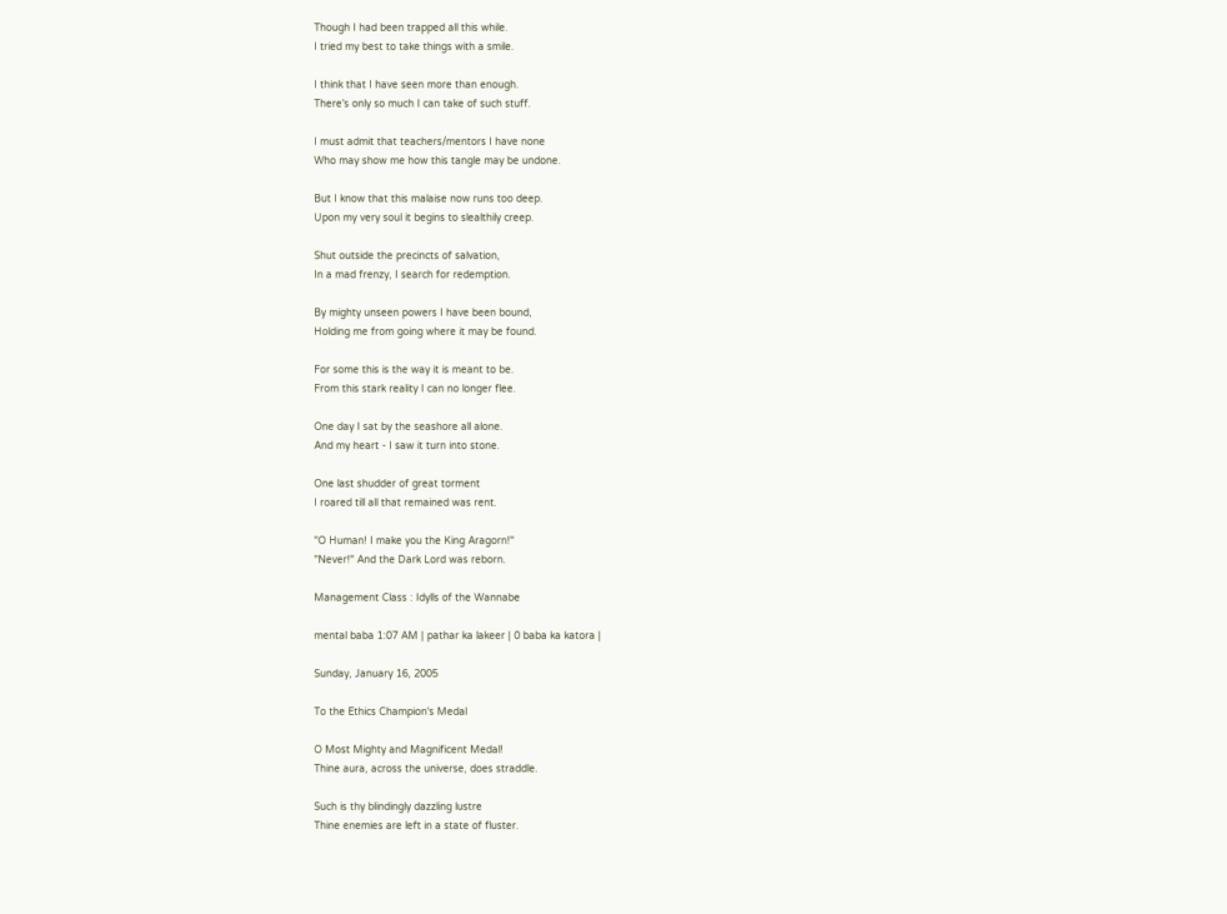Though I had been trapped all this while.
I tried my best to take things with a smile.

I think that I have seen more than enough.
There's only so much I can take of such stuff.

I must admit that teachers/mentors I have none
Who may show me how this tangle may be undone.

But I know that this malaise now runs too deep.
Upon my very soul it begins to slealthily creep.

Shut outside the precincts of salvation,
In a mad frenzy, I search for redemption.

By mighty unseen powers I have been bound,
Holding me from going where it may be found.

For some this is the way it is meant to be.
From this stark reality I can no longer flee.

One day I sat by the seashore all alone.
And my heart - I saw it turn into stone.

One last shudder of great torment
I roared till all that remained was rent.

"O Human! I make you the King Aragorn!"
"Never!" And the Dark Lord was reborn.

Management Class : Idylls of the Wannabe

mental baba 1:07 AM | pathar ka lakeer | 0 baba ka katora |

Sunday, January 16, 2005

To the Ethics Champion's Medal

O Most Mighty and Magnificent Medal!
Thine aura, across the universe, does straddle.

Such is thy blindingly dazzling lustre
Thine enemies are left in a state of fluster.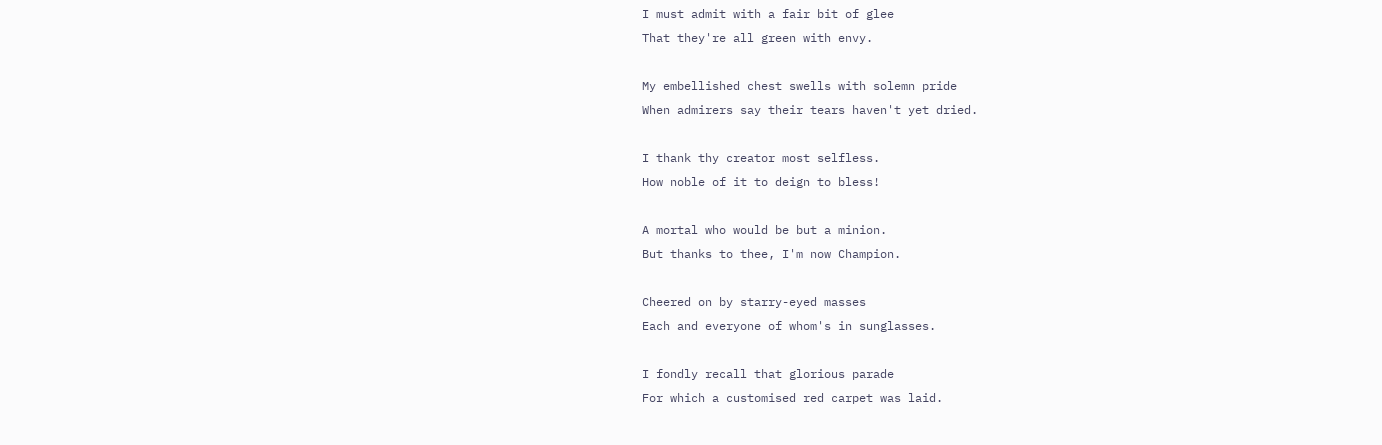I must admit with a fair bit of glee
That they're all green with envy.

My embellished chest swells with solemn pride
When admirers say their tears haven't yet dried.

I thank thy creator most selfless.
How noble of it to deign to bless!

A mortal who would be but a minion.
But thanks to thee, I'm now Champion.

Cheered on by starry-eyed masses
Each and everyone of whom's in sunglasses.

I fondly recall that glorious parade
For which a customised red carpet was laid.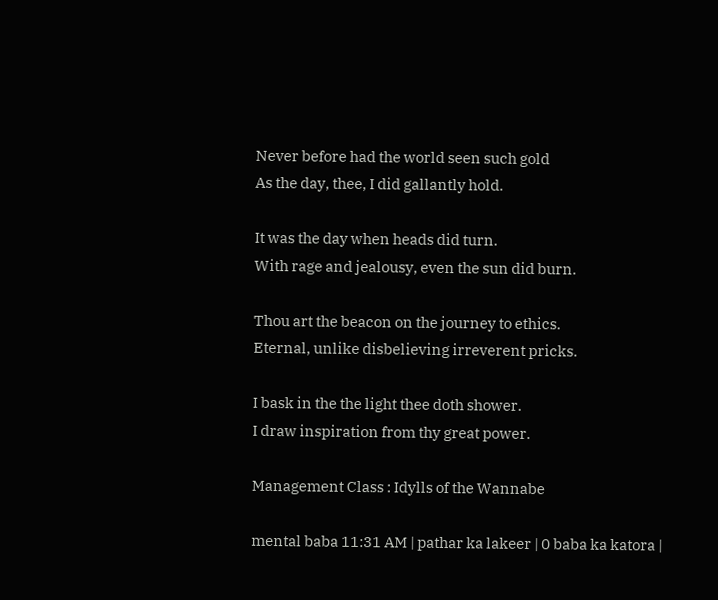Never before had the world seen such gold
As the day, thee, I did gallantly hold.

It was the day when heads did turn.
With rage and jealousy, even the sun did burn.

Thou art the beacon on the journey to ethics.
Eternal, unlike disbelieving irreverent pricks.

I bask in the the light thee doth shower.
I draw inspiration from thy great power.

Management Class : Idylls of the Wannabe

mental baba 11:31 AM | pathar ka lakeer | 0 baba ka katora |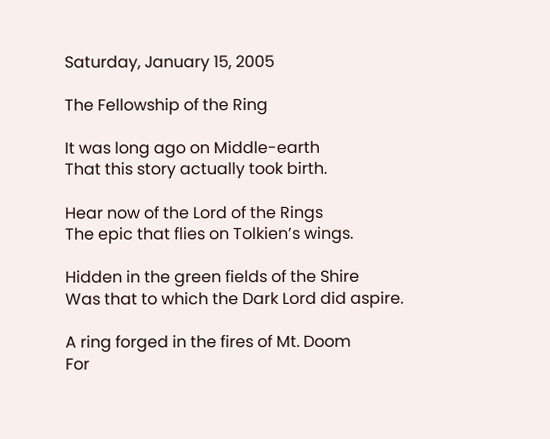Saturday, January 15, 2005

The Fellowship of the Ring

It was long ago on Middle-earth
That this story actually took birth.

Hear now of the Lord of the Rings
The epic that flies on Tolkien’s wings.

Hidden in the green fields of the Shire
Was that to which the Dark Lord did aspire.

A ring forged in the fires of Mt. Doom
For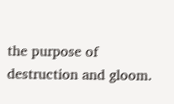the purpose of destruction and gloom.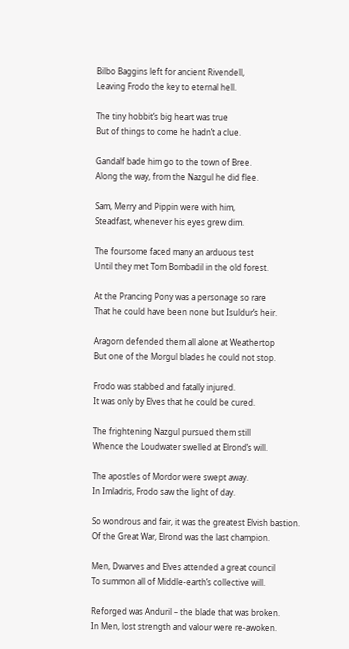Bilbo Baggins left for ancient Rivendell,
Leaving Frodo the key to eternal hell.

The tiny hobbit’s big heart was true
But of things to come he hadn’t a clue.

Gandalf bade him go to the town of Bree.
Along the way, from the Nazgul he did flee.

Sam, Merry and Pippin were with him,
Steadfast, whenever his eyes grew dim.

The foursome faced many an arduous test
Until they met Tom Bombadil in the old forest.

At the Prancing Pony was a personage so rare
That he could have been none but Isuldur’s heir.

Aragorn defended them all alone at Weathertop
But one of the Morgul blades he could not stop.

Frodo was stabbed and fatally injured.
It was only by Elves that he could be cured.

The frightening Nazgul pursued them still
Whence the Loudwater swelled at Elrond’s will.

The apostles of Mordor were swept away.
In Imladris, Frodo saw the light of day.

So wondrous and fair, it was the greatest Elvish bastion.
Of the Great War, Elrond was the last champion.

Men, Dwarves and Elves attended a great council
To summon all of Middle-earth’s collective will.

Reforged was Anduril – the blade that was broken.
In Men, lost strength and valour were re-awoken.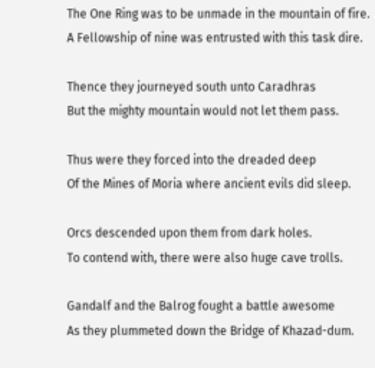The One Ring was to be unmade in the mountain of fire.
A Fellowship of nine was entrusted with this task dire.

Thence they journeyed south unto Caradhras
But the mighty mountain would not let them pass.

Thus were they forced into the dreaded deep
Of the Mines of Moria where ancient evils did sleep.

Orcs descended upon them from dark holes.
To contend with, there were also huge cave trolls.

Gandalf and the Balrog fought a battle awesome
As they plummeted down the Bridge of Khazad-dum.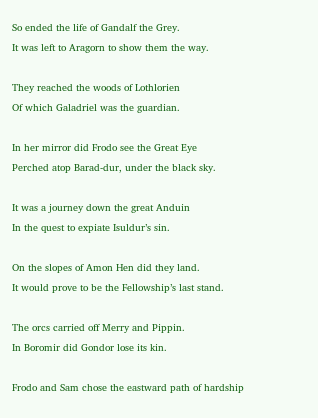So ended the life of Gandalf the Grey.
It was left to Aragorn to show them the way.

They reached the woods of Lothlorien
Of which Galadriel was the guardian.

In her mirror did Frodo see the Great Eye
Perched atop Barad-dur, under the black sky.

It was a journey down the great Anduin
In the quest to expiate Isuldur’s sin.

On the slopes of Amon Hen did they land.
It would prove to be the Fellowship’s last stand.

The orcs carried off Merry and Pippin.
In Boromir did Gondor lose its kin.

Frodo and Sam chose the eastward path of hardship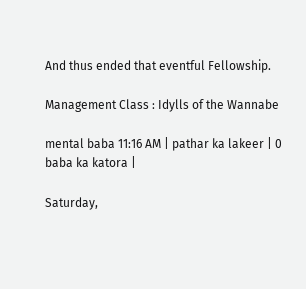And thus ended that eventful Fellowship.

Management Class : Idylls of the Wannabe

mental baba 11:16 AM | pathar ka lakeer | 0 baba ka katora |

Saturday,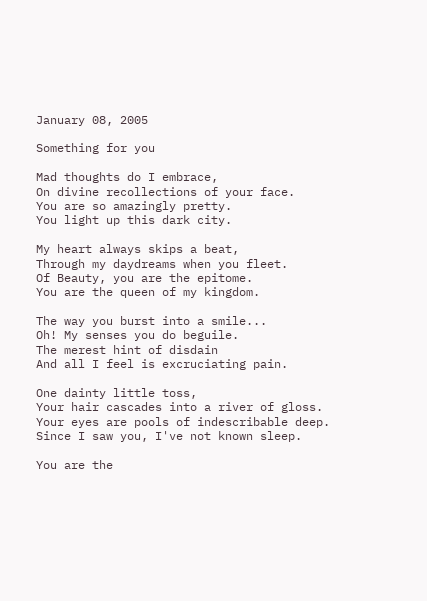January 08, 2005

Something for you

Mad thoughts do I embrace,
On divine recollections of your face.
You are so amazingly pretty.
You light up this dark city.

My heart always skips a beat,
Through my daydreams when you fleet.
Of Beauty, you are the epitome.
You are the queen of my kingdom.

The way you burst into a smile...
Oh! My senses you do beguile.
The merest hint of disdain
And all I feel is excruciating pain.

One dainty little toss,
Your hair cascades into a river of gloss.
Your eyes are pools of indescribable deep.
Since I saw you, I've not known sleep.

You are the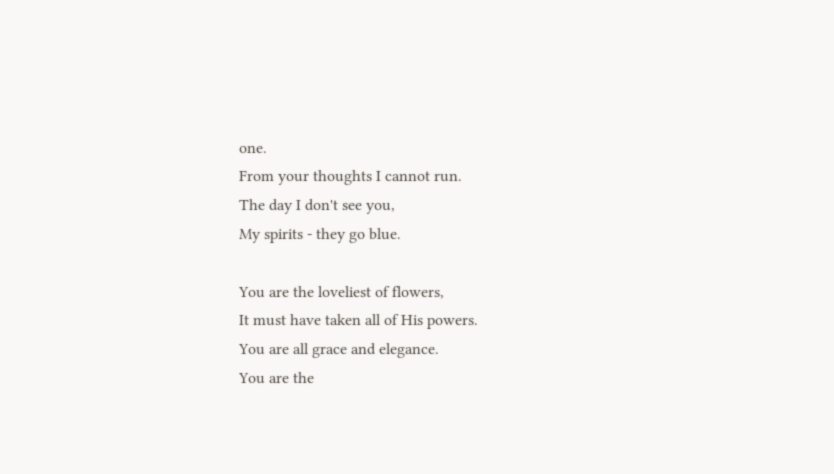one.
From your thoughts I cannot run.
The day I don't see you,
My spirits - they go blue.

You are the loveliest of flowers,
It must have taken all of His powers.
You are all grace and elegance.
You are the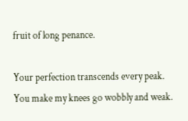fruit of long penance.

Your perfection transcends every peak.
You make my knees go wobbly and weak.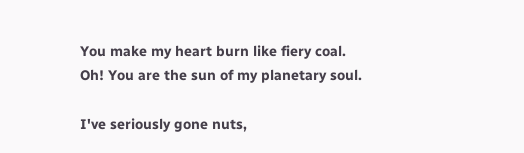You make my heart burn like fiery coal.
Oh! You are the sun of my planetary soul.

I've seriously gone nuts,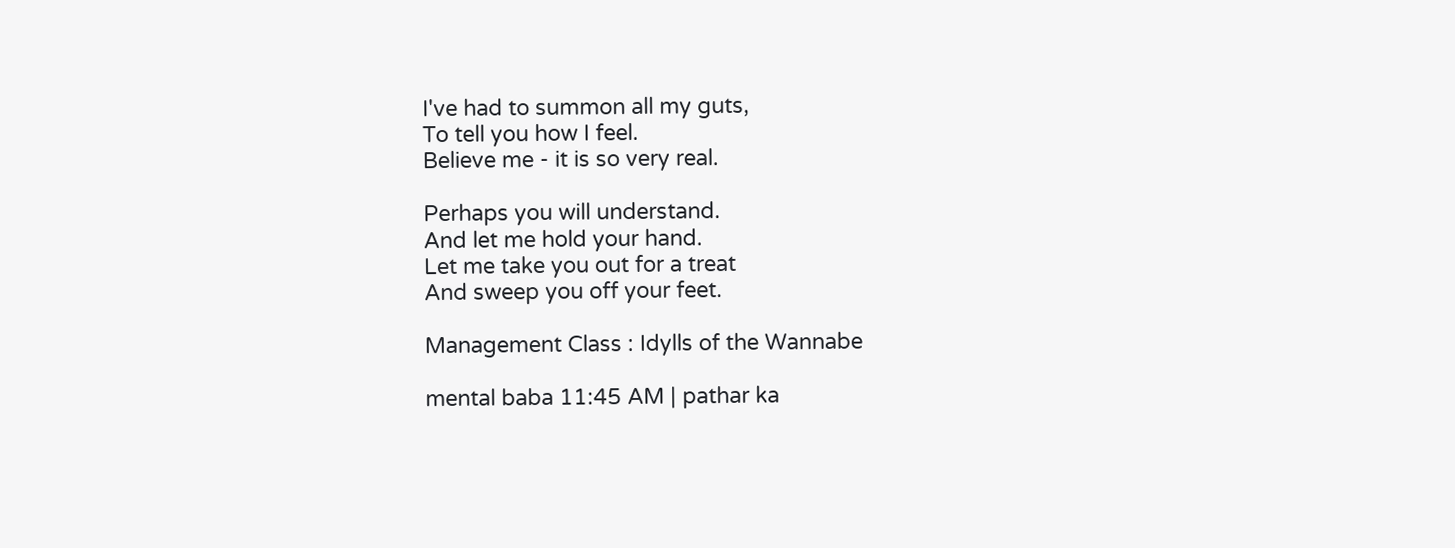I've had to summon all my guts,
To tell you how I feel.
Believe me - it is so very real.

Perhaps you will understand.
And let me hold your hand.
Let me take you out for a treat
And sweep you off your feet.

Management Class : Idylls of the Wannabe

mental baba 11:45 AM | pathar ka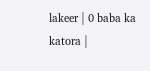lakeer | 0 baba ka katora |